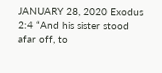JANUARY 28, 2020 Exodus 2:4 “And his sister stood afar off, to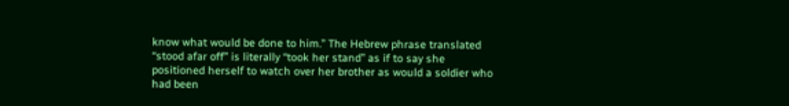know what would be done to him.” The Hebrew phrase translated “stood afar off” is literally “took her stand” as if to say she positioned herself to watch over her brother as would a soldier who had been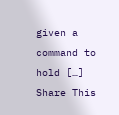given a command to hold […]
Share This